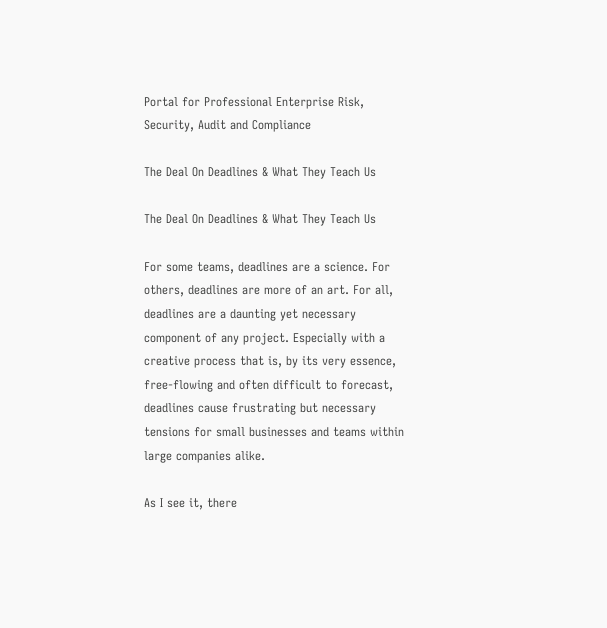Portal for Professional Enterprise Risk, Security, Audit and Compliance

The Deal On Deadlines & What They Teach Us

The Deal On Deadlines & What They Teach Us

For some teams, deadlines are a science. For others, deadlines are more of an art. For all, deadlines are a daunting yet necessary component of any project. Especially with a creative process that is, by its very essence, free-flowing and often difficult to forecast, deadlines cause frustrating but necessary tensions for small businesses and teams within large companies alike.

As I see it, there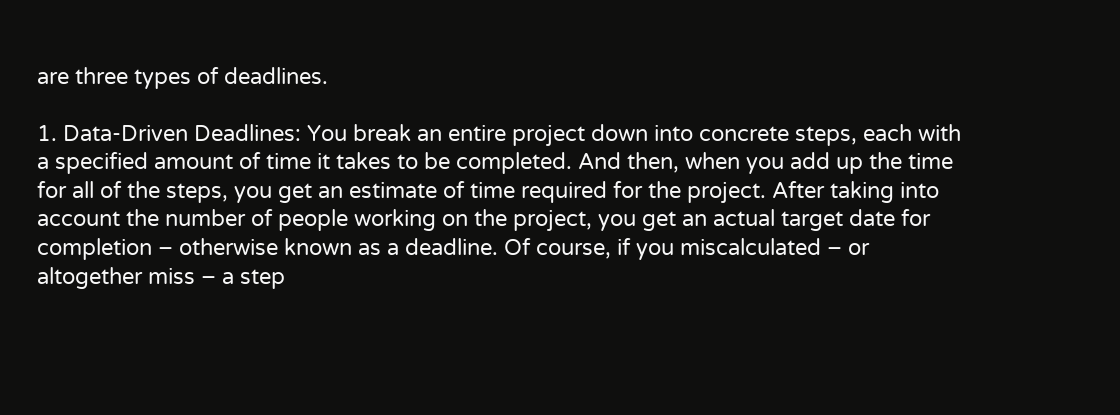are three types of deadlines.

1. Data-Driven Deadlines: You break an entire project down into concrete steps, each with a specified amount of time it takes to be completed. And then, when you add up the time for all of the steps, you get an estimate of time required for the project. After taking into account the number of people working on the project, you get an actual target date for completion – otherwise known as a deadline. Of course, if you miscalculated – or altogether miss – a step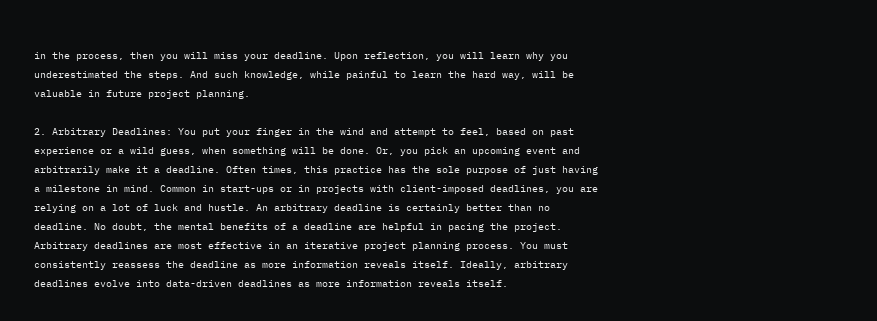in the process, then you will miss your deadline. Upon reflection, you will learn why you underestimated the steps. And such knowledge, while painful to learn the hard way, will be valuable in future project planning.

2. Arbitrary Deadlines: You put your finger in the wind and attempt to feel, based on past experience or a wild guess, when something will be done. Or, you pick an upcoming event and arbitrarily make it a deadline. Often times, this practice has the sole purpose of just having a milestone in mind. Common in start-ups or in projects with client-imposed deadlines, you are relying on a lot of luck and hustle. An arbitrary deadline is certainly better than no deadline. No doubt, the mental benefits of a deadline are helpful in pacing the project. Arbitrary deadlines are most effective in an iterative project planning process. You must consistently reassess the deadline as more information reveals itself. Ideally, arbitrary deadlines evolve into data-driven deadlines as more information reveals itself.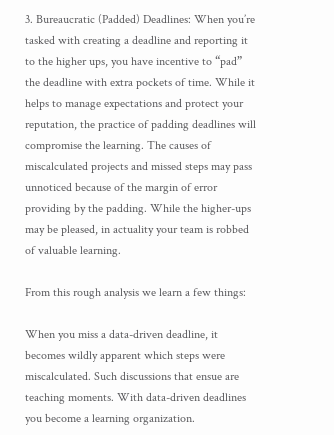3. Bureaucratic (Padded) Deadlines: When you’re tasked with creating a deadline and reporting it to the higher ups, you have incentive to “pad” the deadline with extra pockets of time. While it helps to manage expectations and protect your reputation, the practice of padding deadlines will compromise the learning. The causes of miscalculated projects and missed steps may pass unnoticed because of the margin of error providing by the padding. While the higher-ups may be pleased, in actuality your team is robbed of valuable learning.

From this rough analysis we learn a few things:

When you miss a data-driven deadline, it becomes wildly apparent which steps were miscalculated. Such discussions that ensue are teaching moments. With data-driven deadlines you become a learning organization.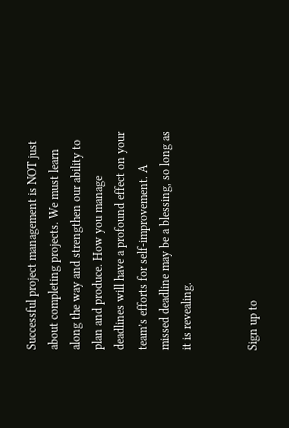Successful project management is NOT just about completing projects. We must learn along the way and strengthen our ability to plan and produce. How you manage deadlines will have a profound effect on your team’s efforts for self-improvement. A missed deadline may be a blessing, so long as it is revealing.


Sign up to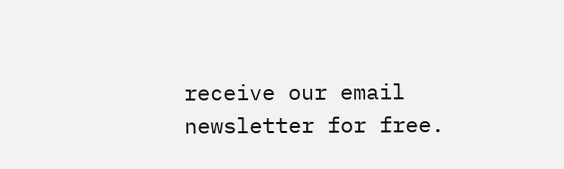receive our email newsletter for free.